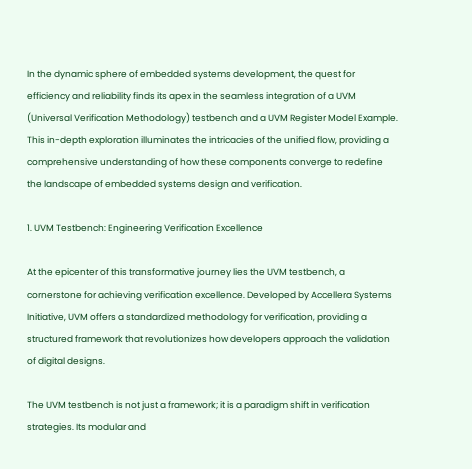In the dynamic sphere of embedded systems development, the quest for efficiency and reliability finds its apex in the seamless integration of a UVM (Universal Verification Methodology) testbench and a UVM Register Model Example. This in-depth exploration illuminates the intricacies of the unified flow, providing a comprehensive understanding of how these components converge to redefine the landscape of embedded systems design and verification.

1. UVM Testbench: Engineering Verification Excellence

At the epicenter of this transformative journey lies the UVM testbench, a cornerstone for achieving verification excellence. Developed by Accellera Systems Initiative, UVM offers a standardized methodology for verification, providing a structured framework that revolutionizes how developers approach the validation of digital designs.

The UVM testbench is not just a framework; it is a paradigm shift in verification strategies. Its modular and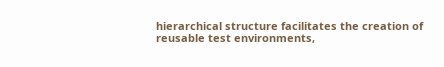hierarchical structure facilitates the creation of reusable test environments,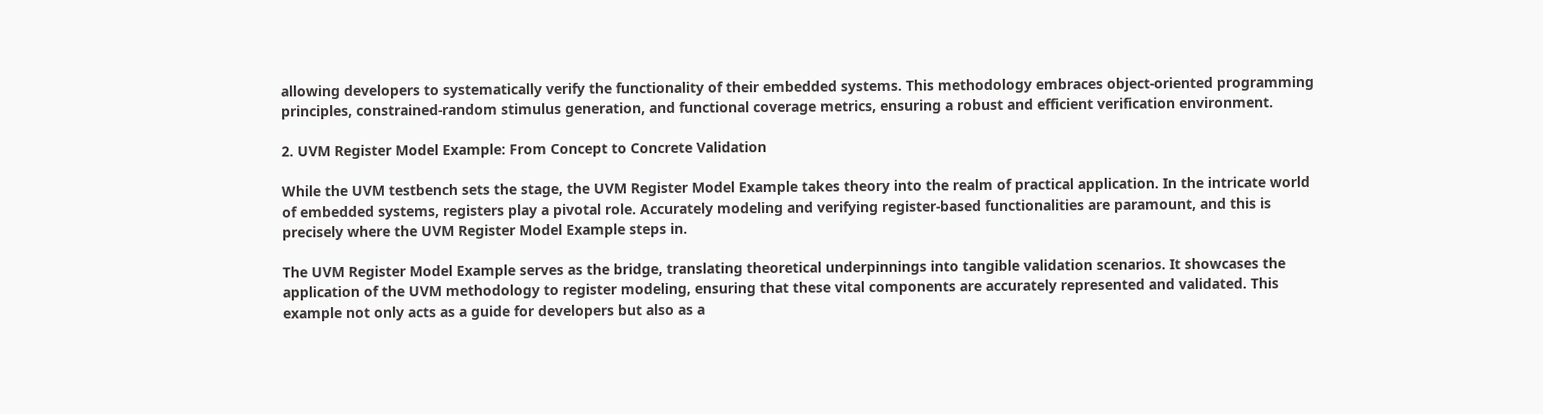allowing developers to systematically verify the functionality of their embedded systems. This methodology embraces object-oriented programming principles, constrained-random stimulus generation, and functional coverage metrics, ensuring a robust and efficient verification environment.

2. UVM Register Model Example: From Concept to Concrete Validation

While the UVM testbench sets the stage, the UVM Register Model Example takes theory into the realm of practical application. In the intricate world of embedded systems, registers play a pivotal role. Accurately modeling and verifying register-based functionalities are paramount, and this is precisely where the UVM Register Model Example steps in.

The UVM Register Model Example serves as the bridge, translating theoretical underpinnings into tangible validation scenarios. It showcases the application of the UVM methodology to register modeling, ensuring that these vital components are accurately represented and validated. This example not only acts as a guide for developers but also as a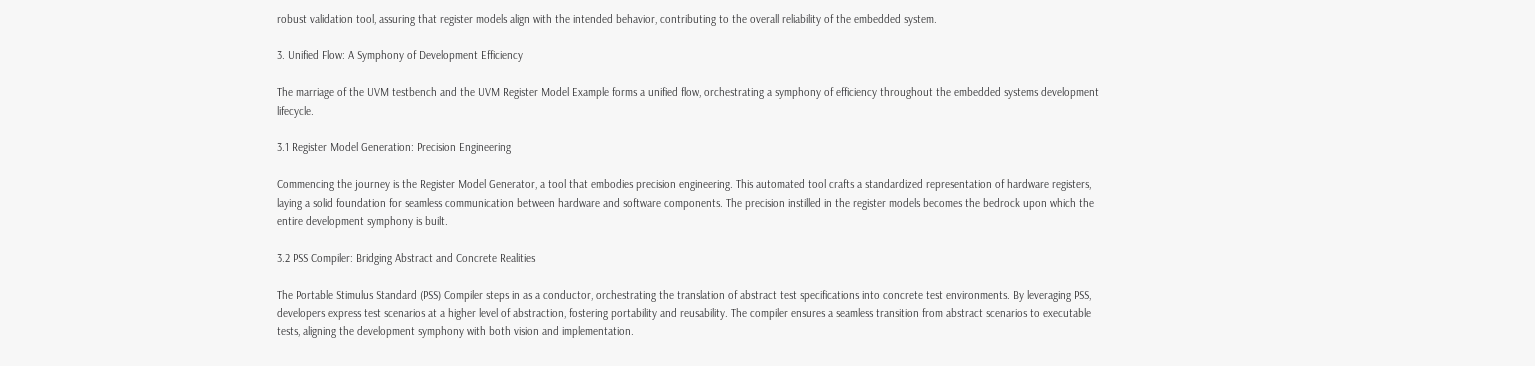robust validation tool, assuring that register models align with the intended behavior, contributing to the overall reliability of the embedded system.

3. Unified Flow: A Symphony of Development Efficiency

The marriage of the UVM testbench and the UVM Register Model Example forms a unified flow, orchestrating a symphony of efficiency throughout the embedded systems development lifecycle.

3.1 Register Model Generation: Precision Engineering

Commencing the journey is the Register Model Generator, a tool that embodies precision engineering. This automated tool crafts a standardized representation of hardware registers, laying a solid foundation for seamless communication between hardware and software components. The precision instilled in the register models becomes the bedrock upon which the entire development symphony is built.

3.2 PSS Compiler: Bridging Abstract and Concrete Realities

The Portable Stimulus Standard (PSS) Compiler steps in as a conductor, orchestrating the translation of abstract test specifications into concrete test environments. By leveraging PSS, developers express test scenarios at a higher level of abstraction, fostering portability and reusability. The compiler ensures a seamless transition from abstract scenarios to executable tests, aligning the development symphony with both vision and implementation.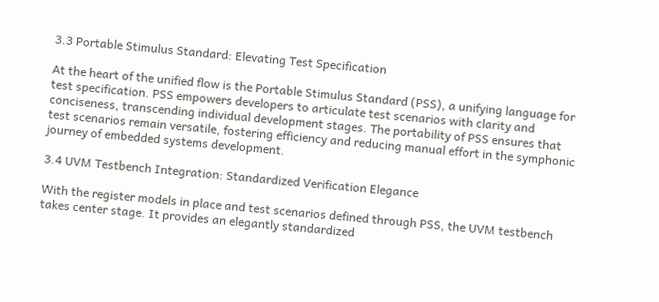3.3 Portable Stimulus Standard: Elevating Test Specification

At the heart of the unified flow is the Portable Stimulus Standard (PSS), a unifying language for test specification. PSS empowers developers to articulate test scenarios with clarity and conciseness, transcending individual development stages. The portability of PSS ensures that test scenarios remain versatile, fostering efficiency and reducing manual effort in the symphonic journey of embedded systems development.

3.4 UVM Testbench Integration: Standardized Verification Elegance

With the register models in place and test scenarios defined through PSS, the UVM testbench takes center stage. It provides an elegantly standardized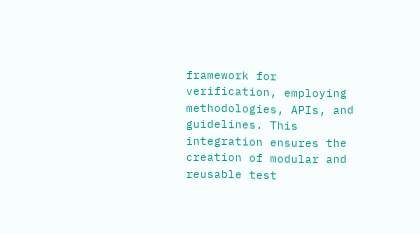framework for verification, employing methodologies, APIs, and guidelines. This integration ensures the creation of modular and reusable test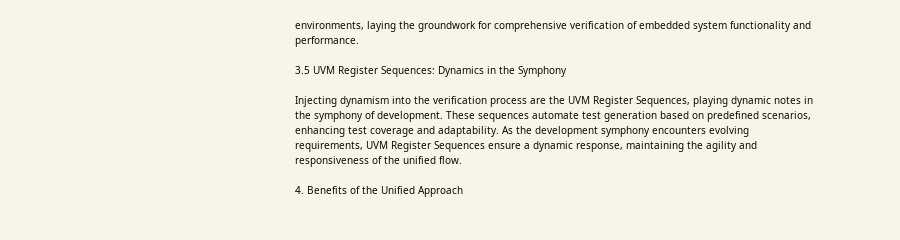environments, laying the groundwork for comprehensive verification of embedded system functionality and performance.

3.5 UVM Register Sequences: Dynamics in the Symphony

Injecting dynamism into the verification process are the UVM Register Sequences, playing dynamic notes in the symphony of development. These sequences automate test generation based on predefined scenarios, enhancing test coverage and adaptability. As the development symphony encounters evolving requirements, UVM Register Sequences ensure a dynamic response, maintaining the agility and responsiveness of the unified flow.

4. Benefits of the Unified Approach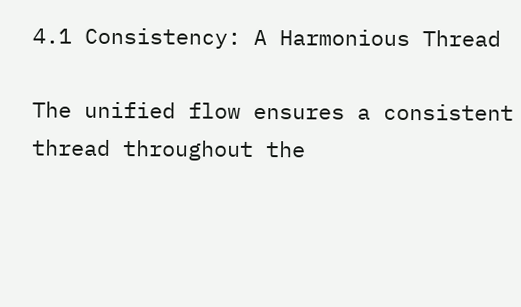4.1 Consistency: A Harmonious Thread

The unified flow ensures a consistent thread throughout the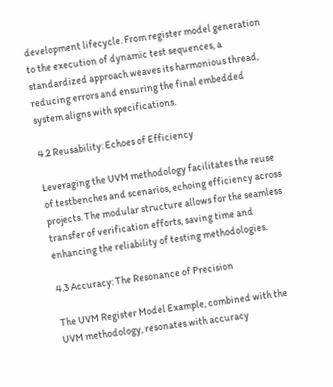development lifecycle. From register model generation to the execution of dynamic test sequences, a standardized approach weaves its harmonious thread, reducing errors and ensuring the final embedded system aligns with specifications.

4.2 Reusability: Echoes of Efficiency

Leveraging the UVM methodology facilitates the reuse of testbenches and scenarios, echoing efficiency across projects. The modular structure allows for the seamless transfer of verification efforts, saving time and enhancing the reliability of testing methodologies.

4.3 Accuracy: The Resonance of Precision

The UVM Register Model Example, combined with the UVM methodology, resonates with accuracy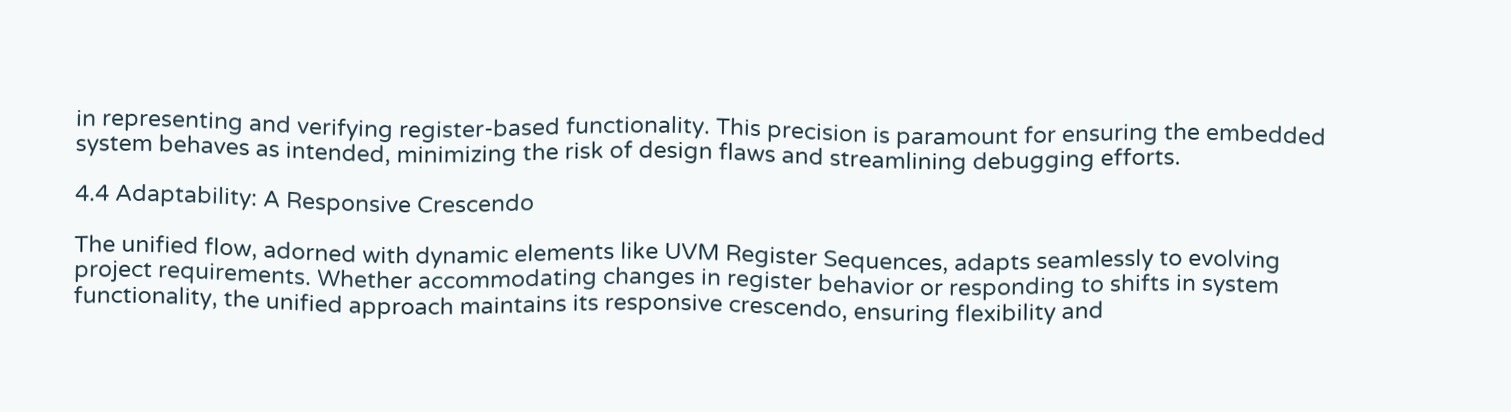in representing and verifying register-based functionality. This precision is paramount for ensuring the embedded system behaves as intended, minimizing the risk of design flaws and streamlining debugging efforts.

4.4 Adaptability: A Responsive Crescendo

The unified flow, adorned with dynamic elements like UVM Register Sequences, adapts seamlessly to evolving project requirements. Whether accommodating changes in register behavior or responding to shifts in system functionality, the unified approach maintains its responsive crescendo, ensuring flexibility and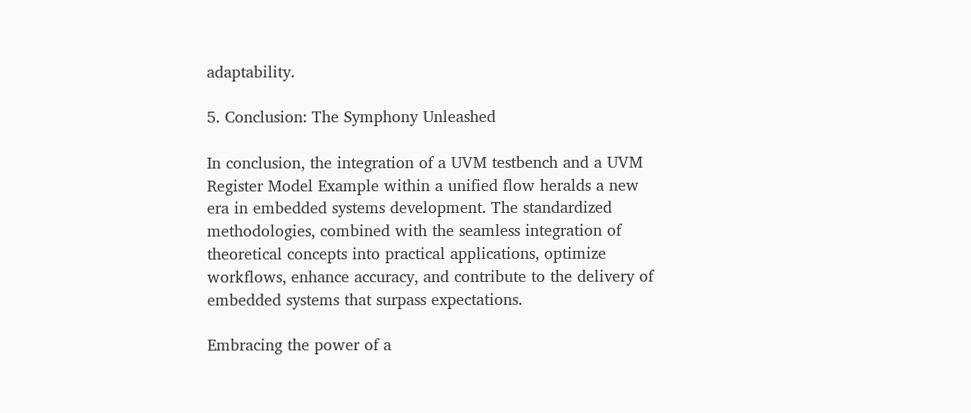adaptability.

5. Conclusion: The Symphony Unleashed

In conclusion, the integration of a UVM testbench and a UVM Register Model Example within a unified flow heralds a new era in embedded systems development. The standardized methodologies, combined with the seamless integration of theoretical concepts into practical applications, optimize workflows, enhance accuracy, and contribute to the delivery of embedded systems that surpass expectations.

Embracing the power of a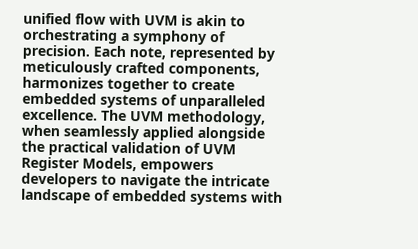unified flow with UVM is akin to orchestrating a symphony of precision. Each note, represented by meticulously crafted components, harmonizes together to create embedded systems of unparalleled excellence. The UVM methodology, when seamlessly applied alongside the practical validation of UVM Register Models, empowers developers to navigate the intricate landscape of embedded systems with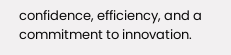confidence, efficiency, and a commitment to innovation.